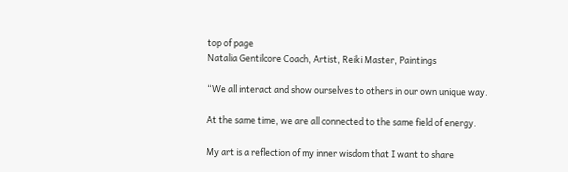top of page
Natalia Gentilcore Coach, Artist, Reiki Master, Paintings

“We all interact and show ourselves to others in our own unique way.

At the same time, we are all connected to the same field of energy.

My art is a reflection of my inner wisdom that I want to share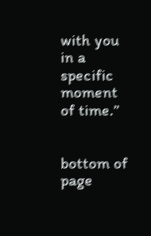with you in a specific moment of time.”


bottom of page